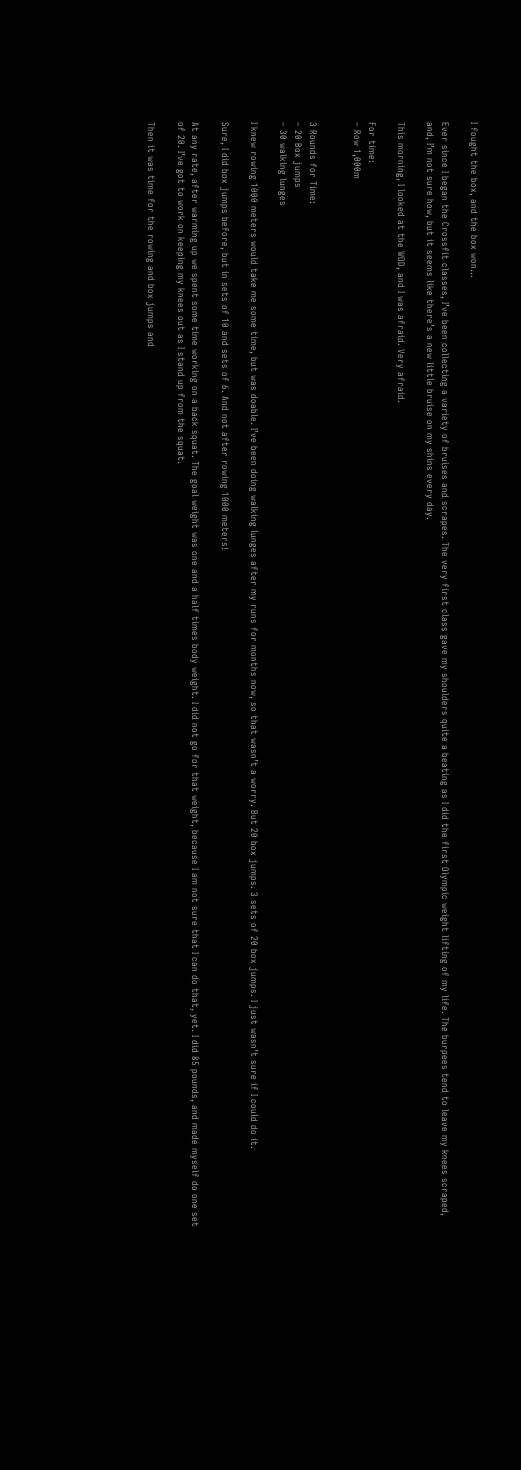I fought the box, and the box won…

Ever since I began the Crossfit classes, I’ve been collecting a variety of bruises and scrapes. The very first class gave my shoulders quite a beating as I did the first Olympic weight lifting of my life. The burpees tend to leave my knees scraped, and, I’m not sure how, but it seems like there’s a new little bruise on my shins every day.

This morning, I looked at the WOD, and I was afraid. Very afraid.

For time:
– Row 1,000m


3 Rounds for Time:
– 20 Box jumps
– 30 walking lunges

I knew rowing 1000 meters would take me some time, but was doable. I’ve been doing walking lunges after my runs for months now, so that wasn’t a worry. But 20 box jumps. 3 sets of 20 box jumps. I just wasn’t sure if I could do it.

Sure, I did box jumps before, but in sets of 10 and sets of 6. And not after rowing 1000 meters!

At any rate, after warming up we spent some time working on a back squat. The goal weight was one and a half times body weight. I did not go for that weight, because I am not sure that I can do that, yet. I did 85 pounds, and made myself do one set of 20. I’ve got to work on keeping my knees out as I stand up from the squat.

Then it was time for the rowing and box jumps and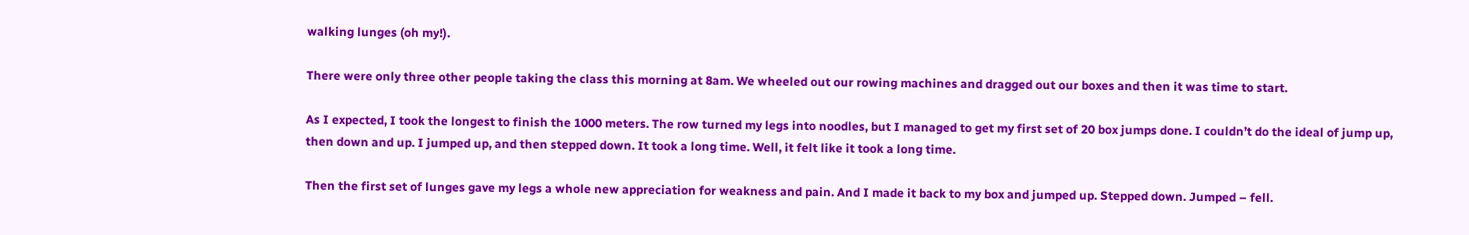walking lunges (oh my!).

There were only three other people taking the class this morning at 8am. We wheeled out our rowing machines and dragged out our boxes and then it was time to start.

As I expected, I took the longest to finish the 1000 meters. The row turned my legs into noodles, but I managed to get my first set of 20 box jumps done. I couldn’t do the ideal of jump up, then down and up. I jumped up, and then stepped down. It took a long time. Well, it felt like it took a long time.

Then the first set of lunges gave my legs a whole new appreciation for weakness and pain. And I made it back to my box and jumped up. Stepped down. Jumped – fell.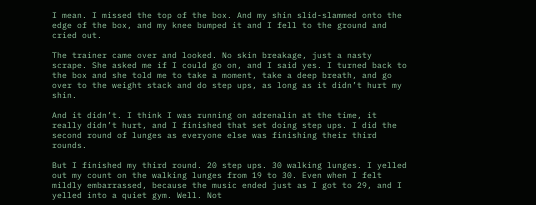I mean. I missed the top of the box. And my shin slid-slammed onto the edge of the box, and my knee bumped it and I fell to the ground and cried out.

The trainer came over and looked. No skin breakage, just a nasty scrape. She asked me if I could go on, and I said yes. I turned back to the box and she told me to take a moment, take a deep breath, and go over to the weight stack and do step ups, as long as it didn’t hurt my shin.

And it didn’t. I think I was running on adrenalin at the time, it really didn’t hurt, and I finished that set doing step ups. I did the second round of lunges as everyone else was finishing their third rounds.

But I finished my third round. 20 step ups. 30 walking lunges. I yelled out my count on the walking lunges from 19 to 30. Even when I felt mildly embarrassed, because the music ended just as I got to 29, and I yelled into a quiet gym. Well. Not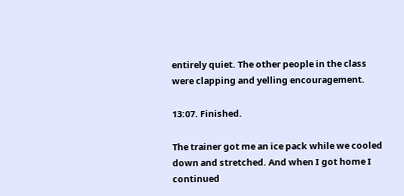entirely quiet. The other people in the class were clapping and yelling encouragement.

13:07. Finished.

The trainer got me an ice pack while we cooled down and stretched. And when I got home I continued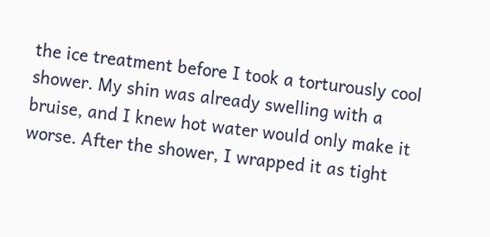the ice treatment before I took a torturously cool shower. My shin was already swelling with a bruise, and I knew hot water would only make it worse. After the shower, I wrapped it as tight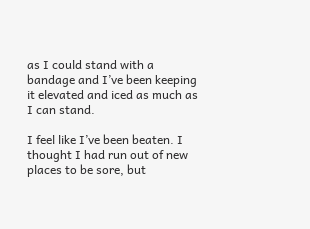as I could stand with a bandage and I’ve been keeping it elevated and iced as much as I can stand.

I feel like I’ve been beaten. I thought I had run out of new places to be sore, but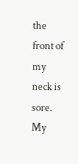the front of my neck is sore. My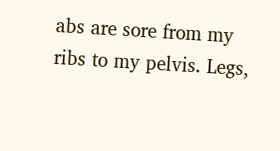abs are sore from my ribs to my pelvis. Legs,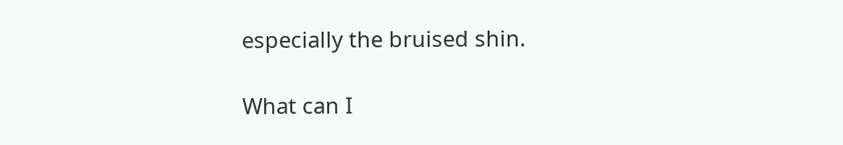especially the bruised shin.

What can I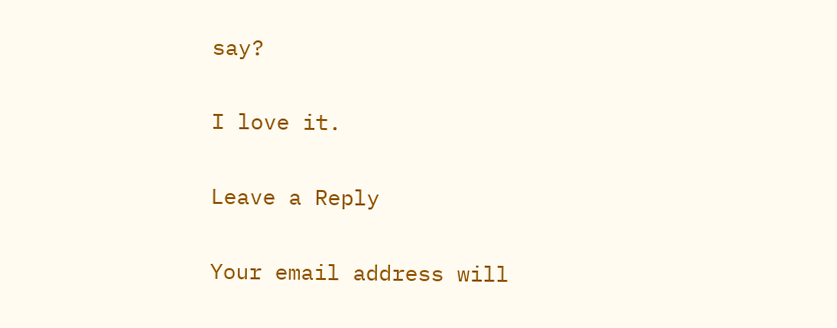say?

I love it.

Leave a Reply

Your email address will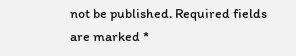not be published. Required fields are marked *